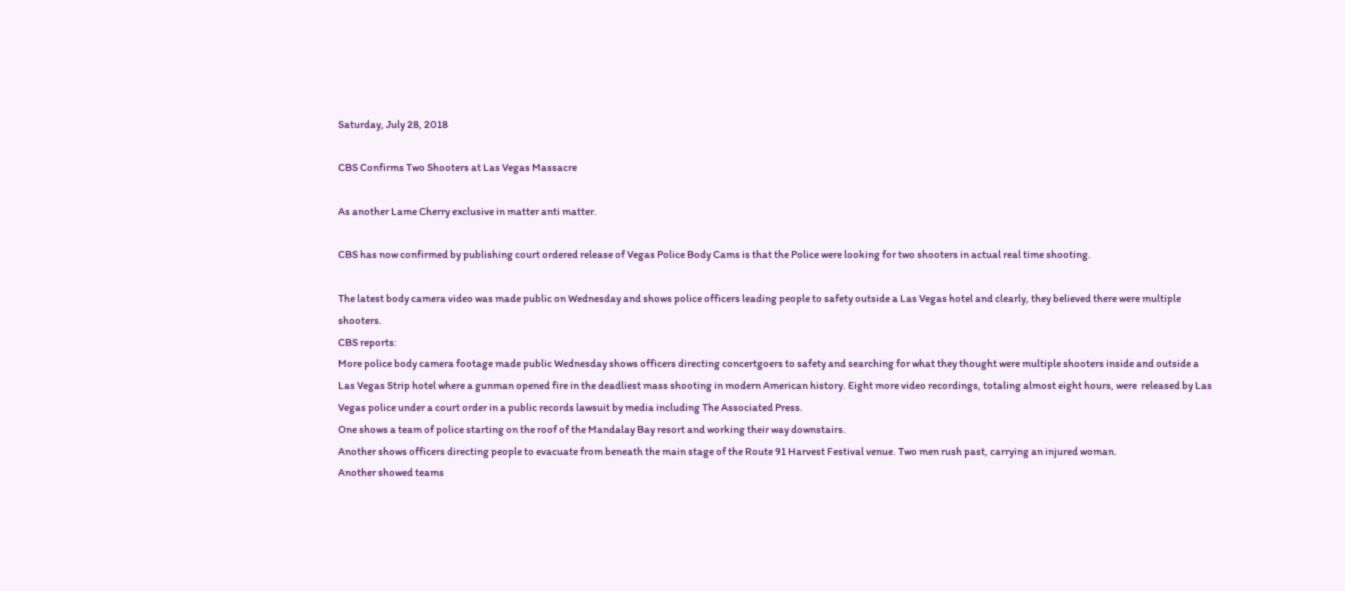Saturday, July 28, 2018

CBS Confirms Two Shooters at Las Vegas Massacre

As another Lame Cherry exclusive in matter anti matter.

CBS has now confirmed by publishing court ordered release of Vegas Police Body Cams is that the Police were looking for two shooters in actual real time shooting.

The latest body camera video was made public on Wednesday and shows police officers leading people to safety outside a Las Vegas hotel and clearly, they believed there were multiple shooters.
CBS reports:
More police body camera footage made public Wednesday shows officers directing concertgoers to safety and searching for what they thought were multiple shooters inside and outside a Las Vegas Strip hotel where a gunman opened fire in the deadliest mass shooting in modern American history. Eight more video recordings, totaling almost eight hours, were  released by Las Vegas police under a court order in a public records lawsuit by media including The Associated Press.
One shows a team of police starting on the roof of the Mandalay Bay resort and working their way downstairs.
Another shows officers directing people to evacuate from beneath the main stage of the Route 91 Harvest Festival venue. Two men rush past, carrying an injured woman.
Another showed teams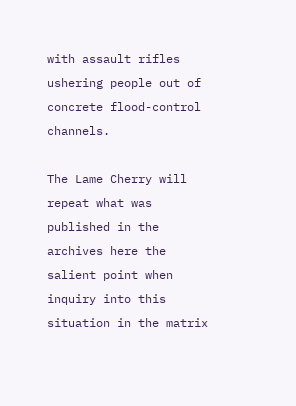with assault rifles ushering people out of concrete flood-control channels.

The Lame Cherry will repeat what was published in the archives here the salient point when inquiry into this situation in the matrix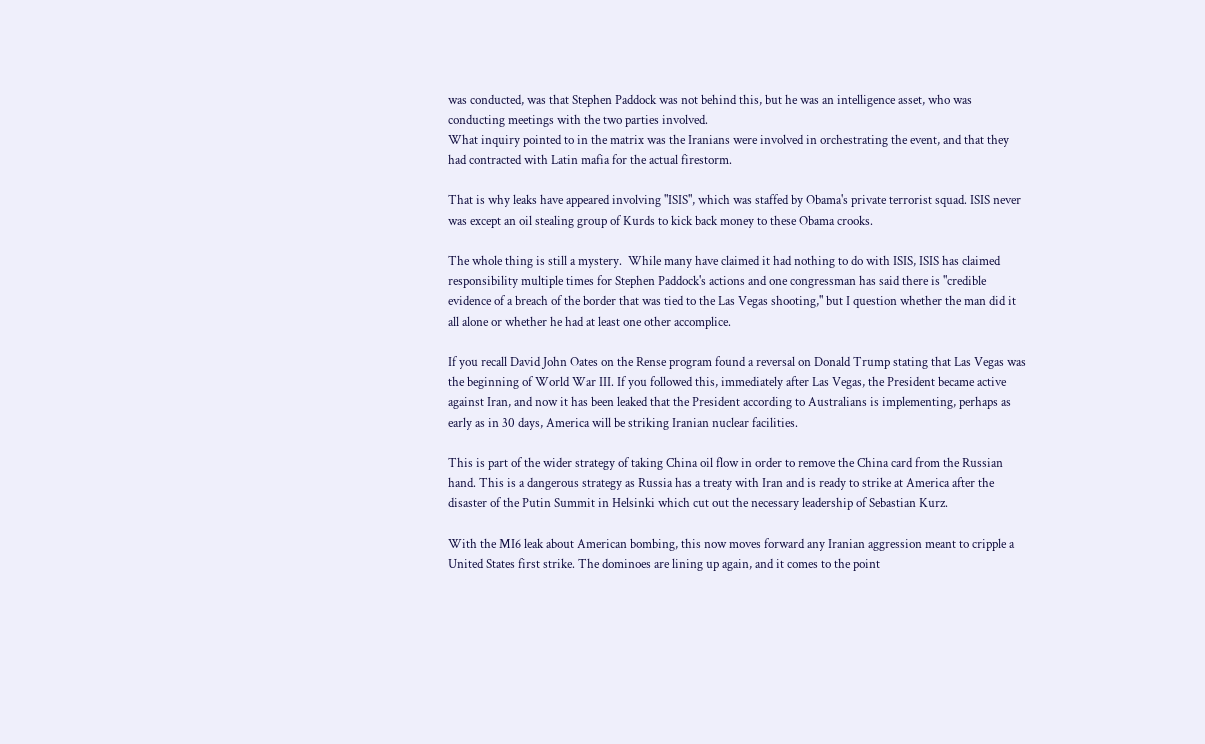was conducted, was that Stephen Paddock was not behind this, but he was an intelligence asset, who was conducting meetings with the two parties involved.
What inquiry pointed to in the matrix was the Iranians were involved in orchestrating the event, and that they had contracted with Latin mafia for the actual firestorm.

That is why leaks have appeared involving "ISIS", which was staffed by Obama's private terrorist squad. ISIS never was except an oil stealing group of Kurds to kick back money to these Obama crooks.

The whole thing is still a mystery.  While many have claimed it had nothing to do with ISIS, ISIS has claimed responsibility multiple times for Stephen Paddock's actions and one congressman has said there is "credible evidence of a breach of the border that was tied to the Las Vegas shooting," but I question whether the man did it all alone or whether he had at least one other accomplice.

If you recall David John Oates on the Rense program found a reversal on Donald Trump stating that Las Vegas was the beginning of World War III. If you followed this, immediately after Las Vegas, the President became active against Iran, and now it has been leaked that the President according to Australians is implementing, perhaps as early as in 30 days, America will be striking Iranian nuclear facilities.

This is part of the wider strategy of taking China oil flow in order to remove the China card from the Russian hand. This is a dangerous strategy as Russia has a treaty with Iran and is ready to strike at America after the disaster of the Putin Summit in Helsinki which cut out the necessary leadership of Sebastian Kurz.

With the MI6 leak about American bombing, this now moves forward any Iranian aggression meant to cripple a United States first strike. The dominoes are lining up again, and it comes to the point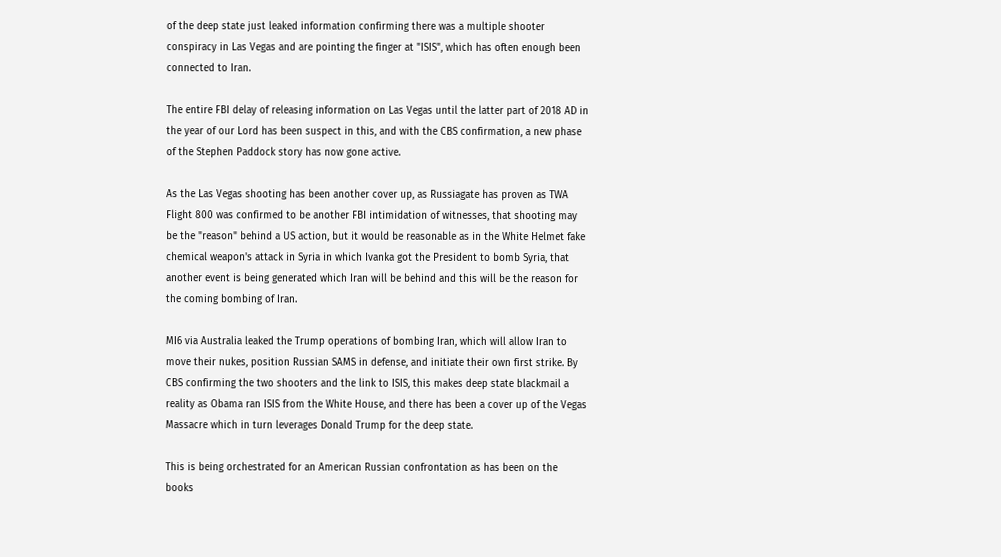of the deep state just leaked information confirming there was a multiple shooter conspiracy in Las Vegas and are pointing the finger at "ISIS", which has often enough been connected to Iran.

The entire FBI delay of releasing information on Las Vegas until the latter part of 2018 AD in the year of our Lord has been suspect in this, and with the CBS confirmation, a new phase of the Stephen Paddock story has now gone active.

As the Las Vegas shooting has been another cover up, as Russiagate has proven as TWA Flight 800 was confirmed to be another FBI intimidation of witnesses, that shooting may be the "reason" behind a US action, but it would be reasonable as in the White Helmet fake chemical weapon's attack in Syria in which Ivanka got the President to bomb Syria, that another event is being generated which Iran will be behind and this will be the reason for the coming bombing of Iran.

MI6 via Australia leaked the Trump operations of bombing Iran, which will allow Iran to move their nukes, position Russian SAMS in defense, and initiate their own first strike. By CBS confirming the two shooters and the link to ISIS, this makes deep state blackmail a reality as Obama ran ISIS from the White House, and there has been a cover up of the Vegas Massacre which in turn leverages Donald Trump for the deep state.

This is being orchestrated for an American Russian confrontation as has been on the books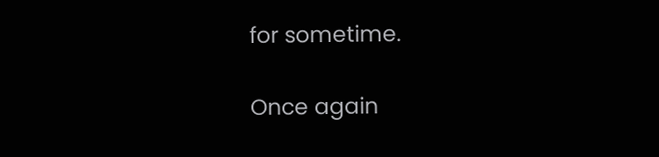for sometime.

Once again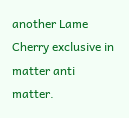another Lame Cherry exclusive in matter anti matter.